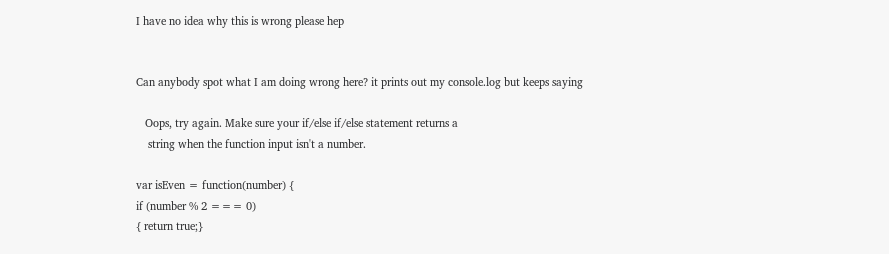I have no idea why this is wrong please hep


Can anybody spot what I am doing wrong here? it prints out my console.log but keeps saying

   Oops, try again. Make sure your if/else if/else statement returns a
    string when the function input isn't a number.

var isEven = function(number) {
if (number % 2 === 0)
{ return true;}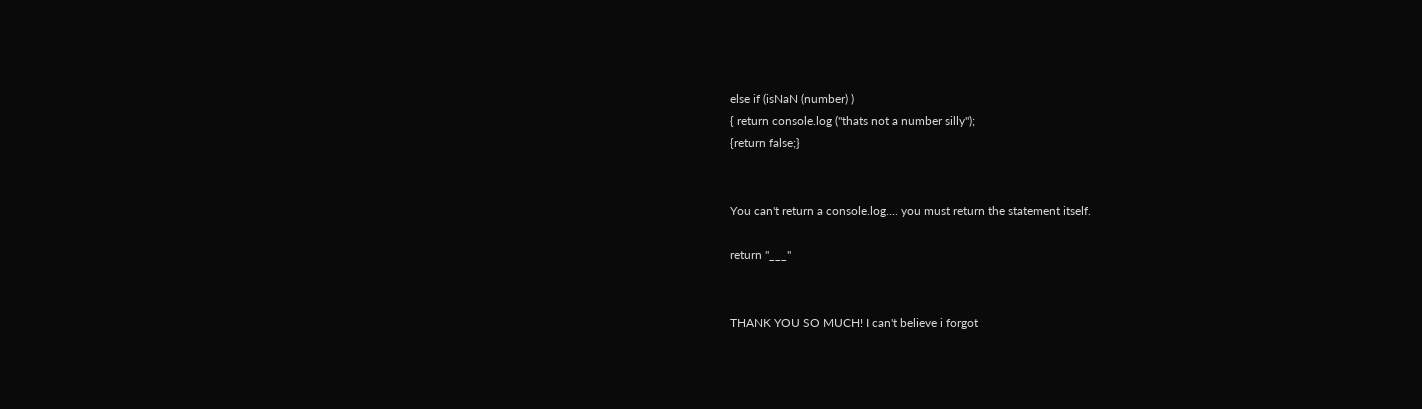else if (isNaN (number) )
{ return console.log ("thats not a number silly");
{return false;}


You can't return a console.log.... you must return the statement itself.

return "___"


THANK YOU SO MUCH! I can't believe i forgot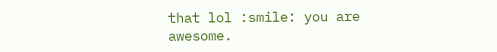that lol :smile: you are awesome.